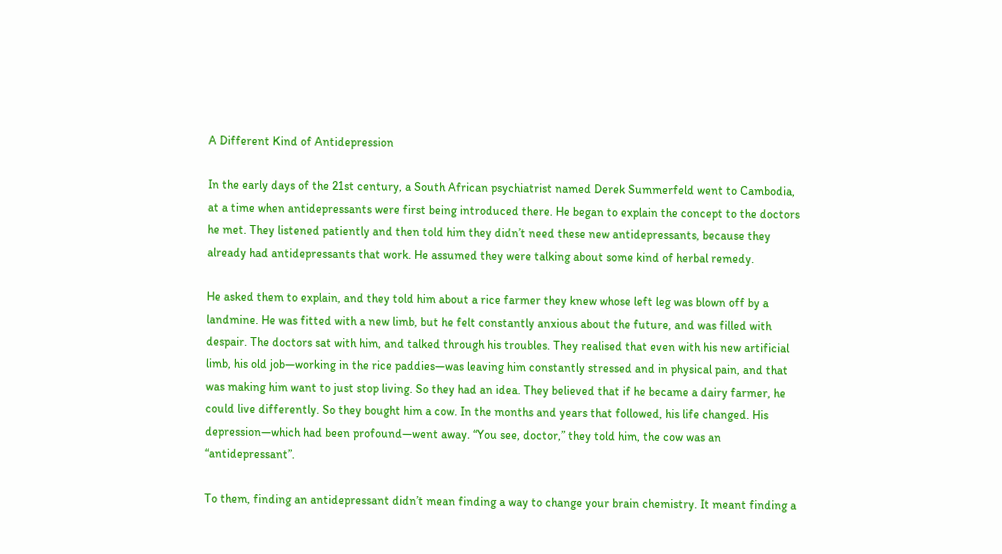A Different Kind of Antidepression

In the early days of the 21st century, a South African psychiatrist named Derek Summerfeld went to Cambodia, at a time when antidepressants were first being introduced there. He began to explain the concept to the doctors he met. They listened patiently and then told him they didn’t need these new antidepressants, because they already had antidepressants that work. He assumed they were talking about some kind of herbal remedy.

He asked them to explain, and they told him about a rice farmer they knew whose left leg was blown off by a landmine. He was fitted with a new limb, but he felt constantly anxious about the future, and was filled with despair. The doctors sat with him, and talked through his troubles. They realised that even with his new artificial limb, his old job—working in the rice paddies—was leaving him constantly stressed and in physical pain, and that was making him want to just stop living. So they had an idea. They believed that if he became a dairy farmer, he could live differently. So they bought him a cow. In the months and years that followed, his life changed. His depression—which had been profound—went away. “You see, doctor,” they told him, the cow was an “antidepressant”.

To them, finding an antidepressant didn’t mean finding a way to change your brain chemistry. It meant finding a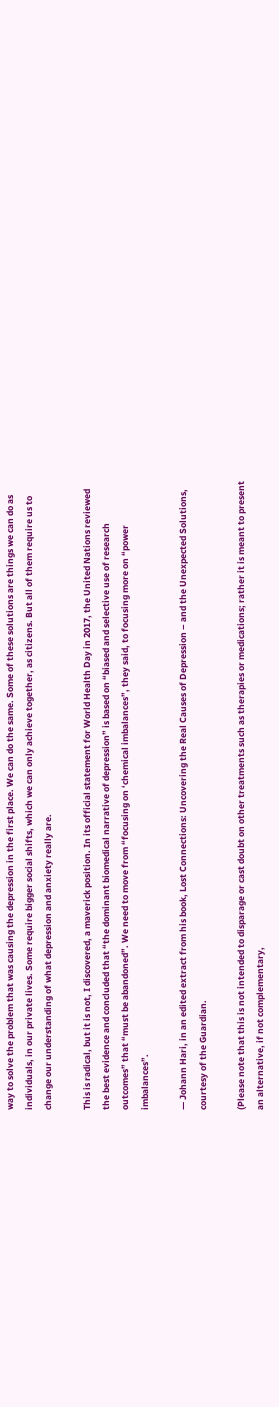way to solve the problem that was causing the depression in the first place. We can do the same. Some of these solutions are things we can do as individuals, in our private lives. Some require bigger social shifts, which we can only achieve together, as citizens. But all of them require us to change our understanding of what depression and anxiety really are.

This is radical, but it is not, I discovered, a maverick position. In its official statement for World Health Day in 2017, the United Nations reviewed the best evidence and concluded that “the dominant biomedical narrative of depression” is based on “biased and selective use of research outcomes” that “must be abandoned”. We need to move from “focusing on ‘chemical imbalances”, they said, to focusing more on “power imbalances”.

— Johann Hari, in an edited extract from his book, Lost Connections: Uncovering the Real Causes of Depression – and the Unexpected Solutions, courtesy of the Guardian.

(Please note that this is not intended to disparage or cast doubt on other treatments such as therapies or medications; rather it is meant to present an alternative, if not complementary,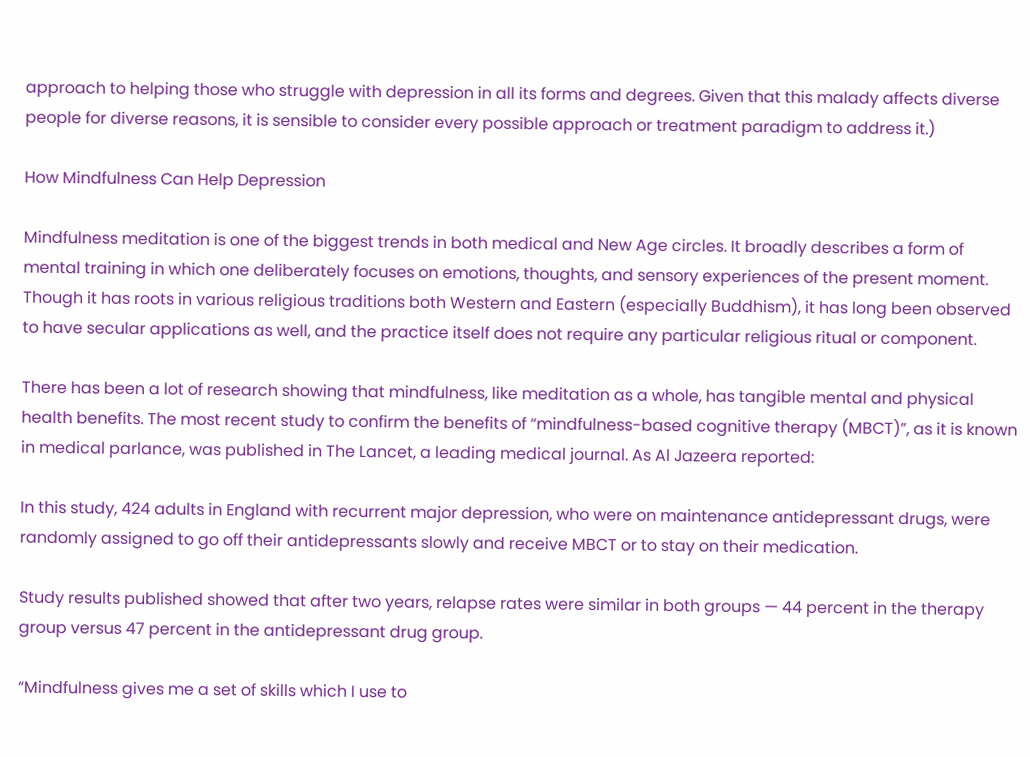approach to helping those who struggle with depression in all its forms and degrees. Given that this malady affects diverse people for diverse reasons, it is sensible to consider every possible approach or treatment paradigm to address it.)

How Mindfulness Can Help Depression

Mindfulness meditation is one of the biggest trends in both medical and New Age circles. It broadly describes a form of mental training in which one deliberately focuses on emotions, thoughts, and sensory experiences of the present moment. Though it has roots in various religious traditions both Western and Eastern (especially Buddhism), it has long been observed to have secular applications as well, and the practice itself does not require any particular religious ritual or component.

There has been a lot of research showing that mindfulness, like meditation as a whole, has tangible mental and physical health benefits. The most recent study to confirm the benefits of “mindfulness-based cognitive therapy (MBCT)”, as it is known in medical parlance, was published in The Lancet, a leading medical journal. As Al Jazeera reported:

In this study, 424 adults in England with recurrent major depression, who were on maintenance antidepressant drugs, were randomly assigned to go off their antidepressants slowly and receive MBCT or to stay on their medication.

Study results published showed that after two years, relapse rates were similar in both groups — 44 percent in the therapy group versus 47 percent in the antidepressant drug group.

“Mindfulness gives me a set of skills which I use to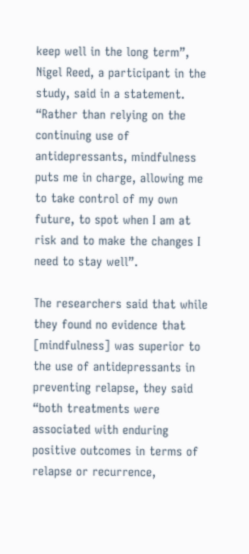keep well in the long term”, Nigel Reed, a participant in the study, said in a statement. “Rather than relying on the continuing use of antidepressants, mindfulness puts me in charge, allowing me to take control of my own future, to spot when I am at risk and to make the changes I need to stay well”.

The researchers said that while they found no evidence that [mindfulness] was superior to the use of antidepressants in preventing relapse, they said “both treatments were associated with enduring positive outcomes in terms of relapse or recurrence,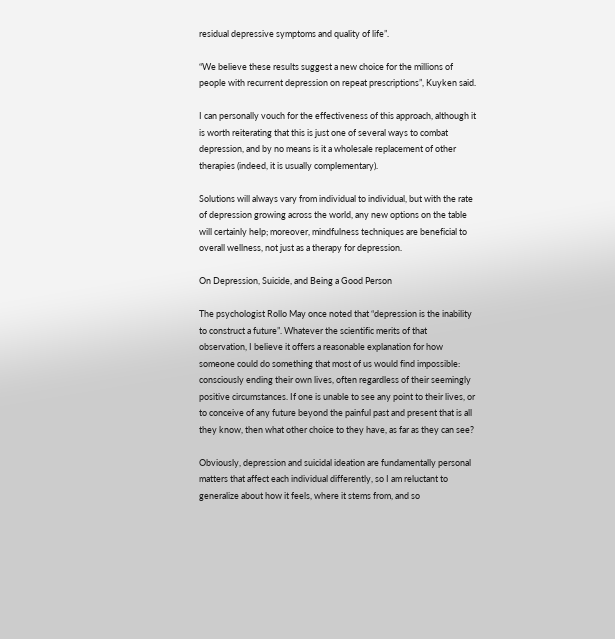residual depressive symptoms and quality of life”.

“We believe these results suggest a new choice for the millions of people with recurrent depression on repeat prescriptions”, Kuyken said.

I can personally vouch for the effectiveness of this approach, although it is worth reiterating that this is just one of several ways to combat depression, and by no means is it a wholesale replacement of other therapies (indeed, it is usually complementary).

Solutions will always vary from individual to individual, but with the rate of depression growing across the world, any new options on the table will certainly help; moreover, mindfulness techniques are beneficial to overall wellness, not just as a therapy for depression.

On Depression, Suicide, and Being a Good Person

The psychologist Rollo May once noted that “depression is the inability to construct a future”. Whatever the scientific merits of that observation, I believe it offers a reasonable explanation for how someone could do something that most of us would find impossible: consciously ending their own lives, often regardless of their seemingly positive circumstances. If one is unable to see any point to their lives, or to conceive of any future beyond the painful past and present that is all they know, then what other choice to they have, as far as they can see?

Obviously, depression and suicidal ideation are fundamentally personal matters that affect each individual differently, so I am reluctant to generalize about how it feels, where it stems from, and so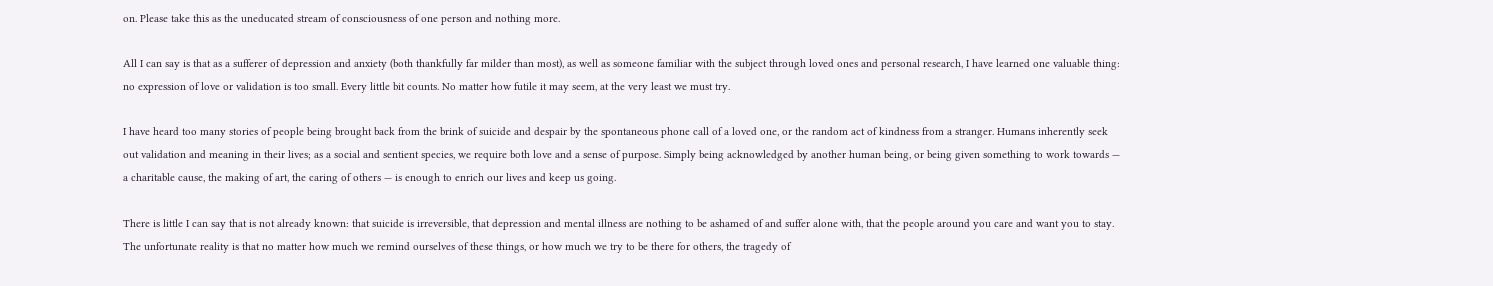on. Please take this as the uneducated stream of consciousness of one person and nothing more.

All I can say is that as a sufferer of depression and anxiety (both thankfully far milder than most), as well as someone familiar with the subject through loved ones and personal research, I have learned one valuable thing: no expression of love or validation is too small. Every little bit counts. No matter how futile it may seem, at the very least we must try.

I have heard too many stories of people being brought back from the brink of suicide and despair by the spontaneous phone call of a loved one, or the random act of kindness from a stranger. Humans inherently seek out validation and meaning in their lives; as a social and sentient species, we require both love and a sense of purpose. Simply being acknowledged by another human being, or being given something to work towards — a charitable cause, the making of art, the caring of others — is enough to enrich our lives and keep us going.

There is little I can say that is not already known: that suicide is irreversible, that depression and mental illness are nothing to be ashamed of and suffer alone with, that the people around you care and want you to stay. The unfortunate reality is that no matter how much we remind ourselves of these things, or how much we try to be there for others, the tragedy of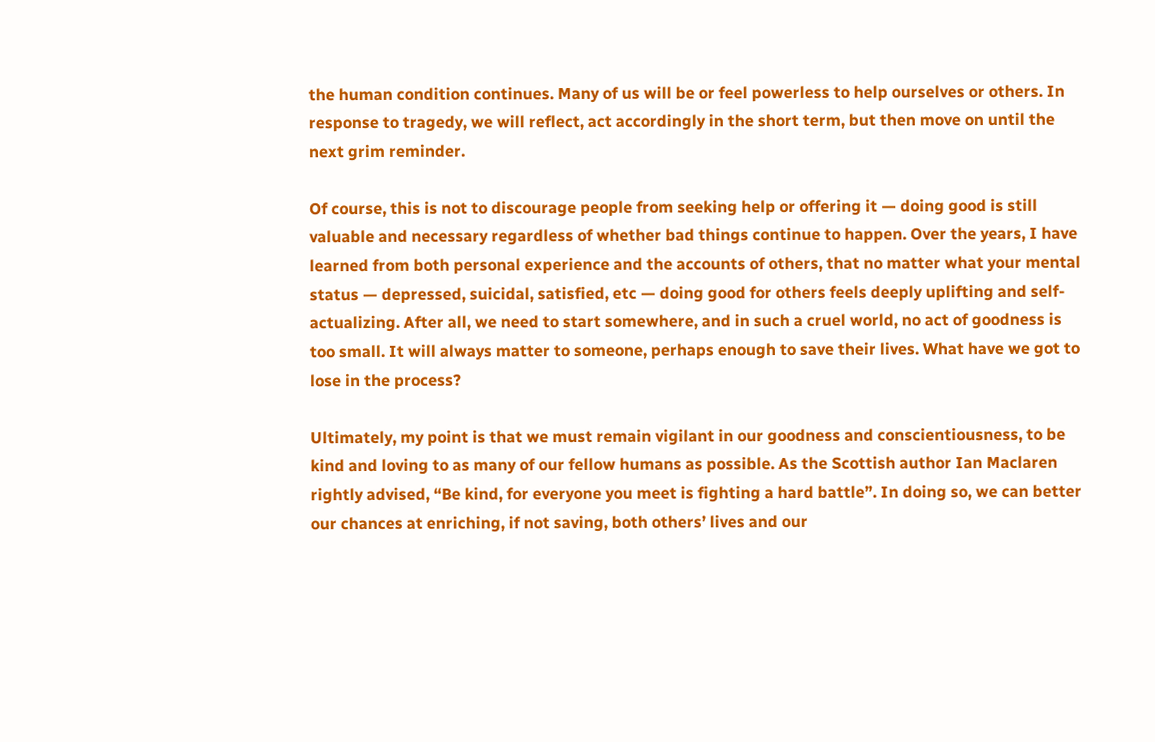the human condition continues. Many of us will be or feel powerless to help ourselves or others. In response to tragedy, we will reflect, act accordingly in the short term, but then move on until the next grim reminder.

Of course, this is not to discourage people from seeking help or offering it — doing good is still valuable and necessary regardless of whether bad things continue to happen. Over the years, I have learned from both personal experience and the accounts of others, that no matter what your mental status — depressed, suicidal, satisfied, etc — doing good for others feels deeply uplifting and self-actualizing. After all, we need to start somewhere, and in such a cruel world, no act of goodness is too small. It will always matter to someone, perhaps enough to save their lives. What have we got to lose in the process?

Ultimately, my point is that we must remain vigilant in our goodness and conscientiousness, to be kind and loving to as many of our fellow humans as possible. As the Scottish author Ian Maclaren rightly advised, “Be kind, for everyone you meet is fighting a hard battle”. In doing so, we can better our chances at enriching, if not saving, both others’ lives and our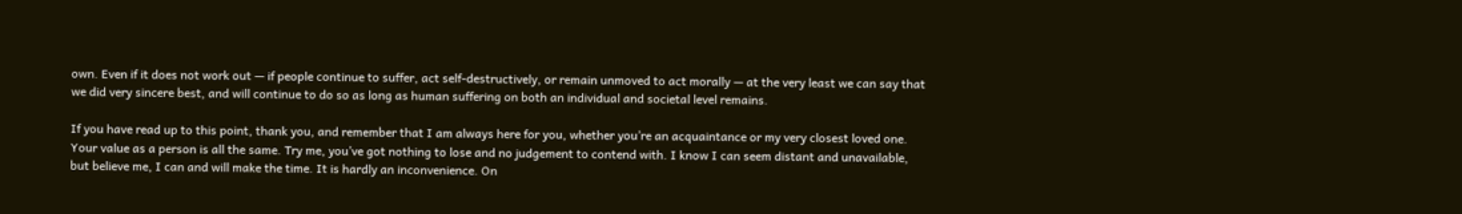own. Even if it does not work out — if people continue to suffer, act self-destructively, or remain unmoved to act morally — at the very least we can say that we did very sincere best, and will continue to do so as long as human suffering on both an individual and societal level remains.

If you have read up to this point, thank you, and remember that I am always here for you, whether you’re an acquaintance or my very closest loved one. Your value as a person is all the same. Try me, you’ve got nothing to lose and no judgement to contend with. I know I can seem distant and unavailable, but believe me, I can and will make the time. It is hardly an inconvenience. On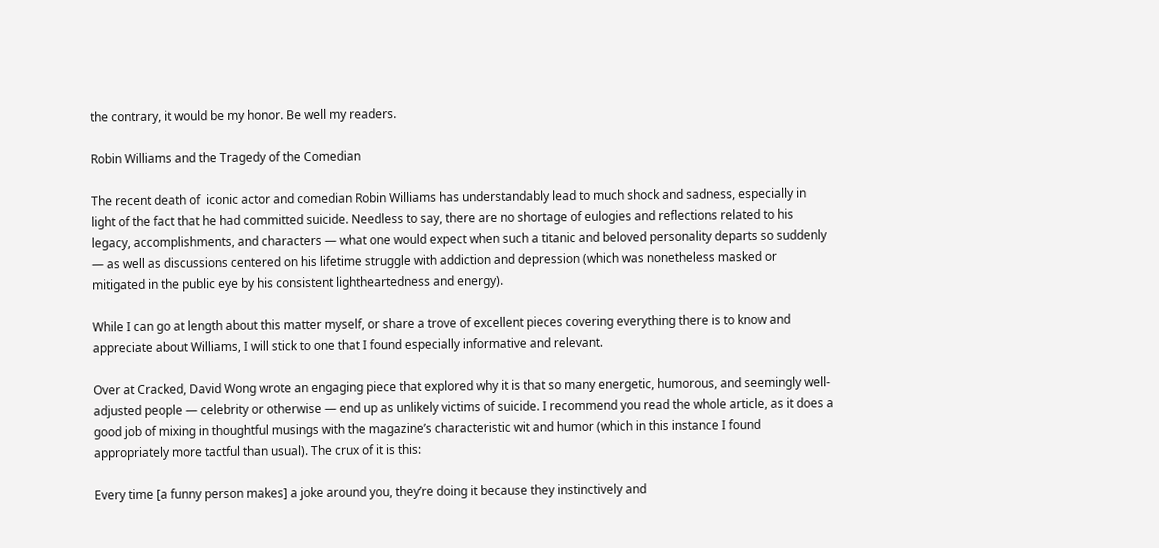the contrary, it would be my honor. Be well my readers.

Robin Williams and the Tragedy of the Comedian

The recent death of  iconic actor and comedian Robin Williams has understandably lead to much shock and sadness, especially in light of the fact that he had committed suicide. Needless to say, there are no shortage of eulogies and reflections related to his legacy, accomplishments, and characters — what one would expect when such a titanic and beloved personality departs so suddenly — as well as discussions centered on his lifetime struggle with addiction and depression (which was nonetheless masked or mitigated in the public eye by his consistent lightheartedness and energy).

While I can go at length about this matter myself, or share a trove of excellent pieces covering everything there is to know and appreciate about Williams, I will stick to one that I found especially informative and relevant.

Over at Cracked, David Wong wrote an engaging piece that explored why it is that so many energetic, humorous, and seemingly well-adjusted people — celebrity or otherwise — end up as unlikely victims of suicide. I recommend you read the whole article, as it does a good job of mixing in thoughtful musings with the magazine’s characteristic wit and humor (which in this instance I found appropriately more tactful than usual). The crux of it is this:

Every time [a funny person makes] a joke around you, they’re doing it because they instinctively and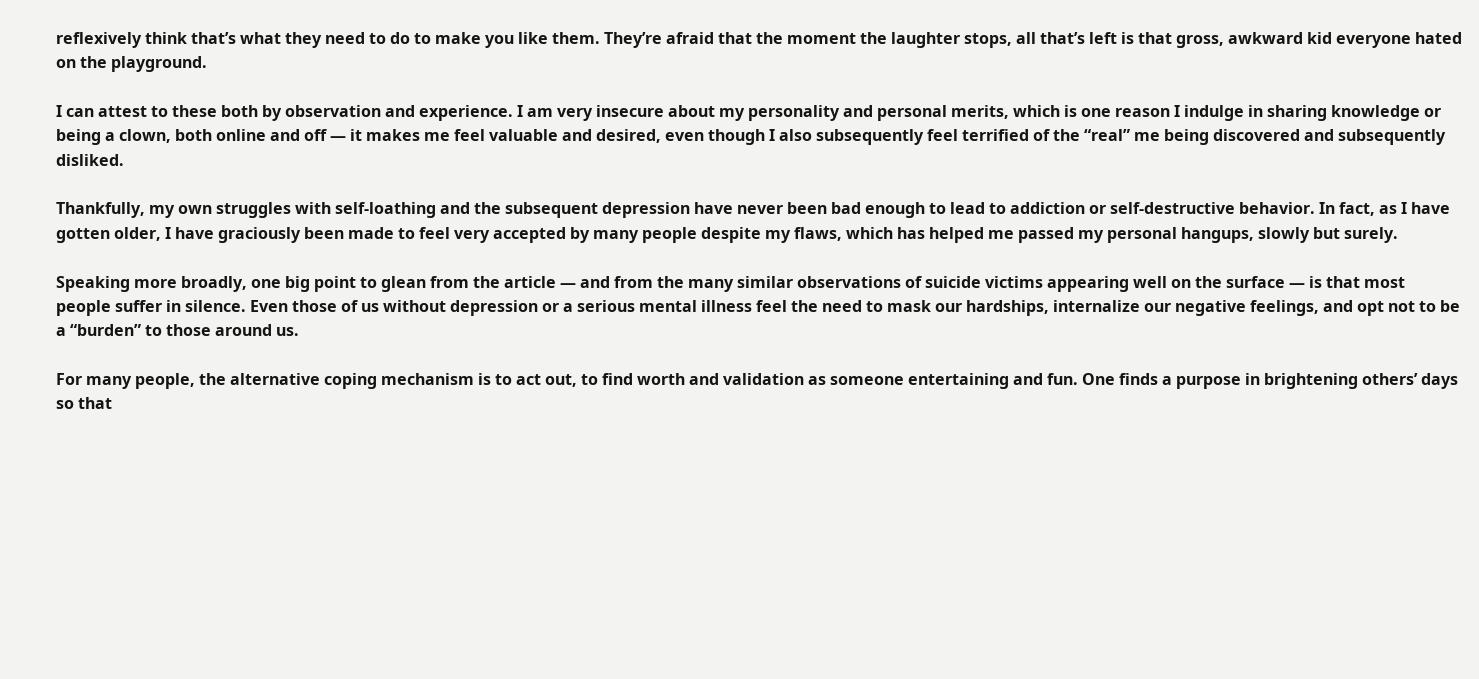reflexively think that’s what they need to do to make you like them. They’re afraid that the moment the laughter stops, all that’s left is that gross, awkward kid everyone hated on the playground.

I can attest to these both by observation and experience. I am very insecure about my personality and personal merits, which is one reason I indulge in sharing knowledge or being a clown, both online and off — it makes me feel valuable and desired, even though I also subsequently feel terrified of the “real” me being discovered and subsequently disliked.

Thankfully, my own struggles with self-loathing and the subsequent depression have never been bad enough to lead to addiction or self-destructive behavior. In fact, as I have gotten older, I have graciously been made to feel very accepted by many people despite my flaws, which has helped me passed my personal hangups, slowly but surely.

Speaking more broadly, one big point to glean from the article — and from the many similar observations of suicide victims appearing well on the surface — is that most people suffer in silence. Even those of us without depression or a serious mental illness feel the need to mask our hardships, internalize our negative feelings, and opt not to be a “burden” to those around us.

For many people, the alternative coping mechanism is to act out, to find worth and validation as someone entertaining and fun. One finds a purpose in brightening others’ days so that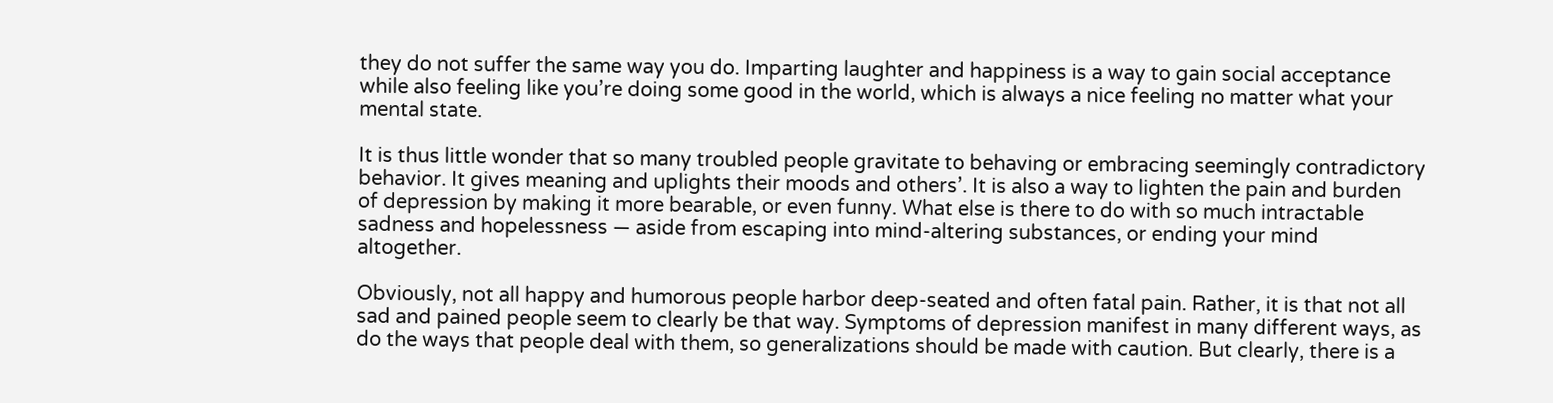they do not suffer the same way you do. Imparting laughter and happiness is a way to gain social acceptance while also feeling like you’re doing some good in the world, which is always a nice feeling no matter what your mental state.

It is thus little wonder that so many troubled people gravitate to behaving or embracing seemingly contradictory behavior. It gives meaning and uplights their moods and others’. It is also a way to lighten the pain and burden of depression by making it more bearable, or even funny. What else is there to do with so much intractable sadness and hopelessness — aside from escaping into mind-altering substances, or ending your mind altogether.

Obviously, not all happy and humorous people harbor deep-seated and often fatal pain. Rather, it is that not all sad and pained people seem to clearly be that way. Symptoms of depression manifest in many different ways, as do the ways that people deal with them, so generalizations should be made with caution. But clearly, there is a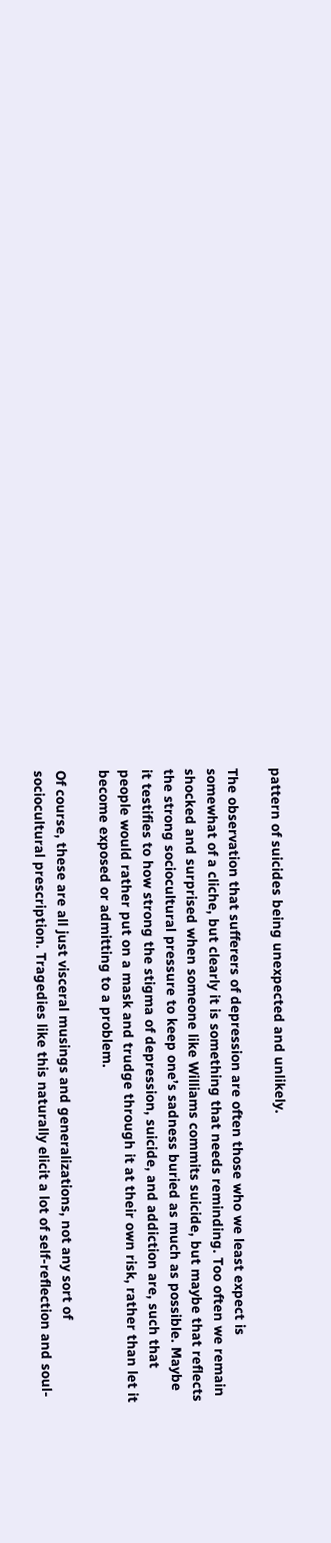pattern of suicides being unexpected and unlikely.

The observation that sufferers of depression are often those who we least expect is somewhat of a cliche, but clearly it is something that needs reminding. Too often we remain shocked and surprised when someone like Williams commits suicide, but maybe that reflects the strong sociocultural pressure to keep one’s sadness buried as much as possible. Maybe it testifies to how strong the stigma of depression, suicide, and addiction are, such that people would rather put on a mask and trudge through it at their own risk, rather than let it become exposed or admitting to a problem.

Of course, these are all just visceral musings and generalizations, not any sort of sociocultural prescription. Tragedies like this naturally elicit a lot of self-reflection and soul-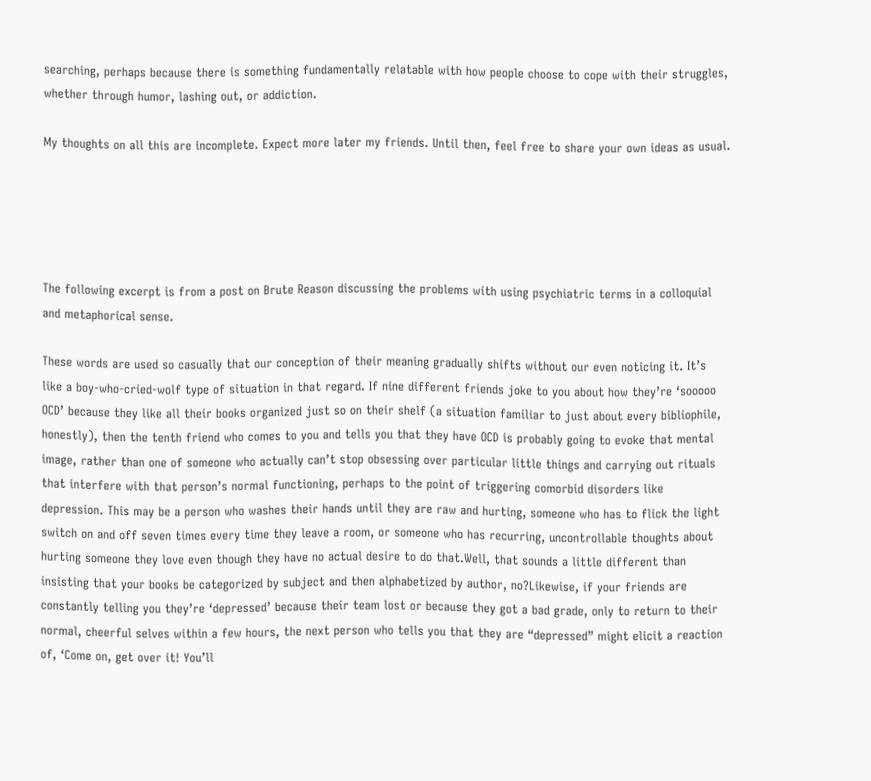searching, perhaps because there is something fundamentally relatable with how people choose to cope with their struggles, whether through humor, lashing out, or addiction.

My thoughts on all this are incomplete. Expect more later my friends. Until then, feel free to share your own ideas as usual.





The following excerpt is from a post on Brute Reason discussing the problems with using psychiatric terms in a colloquial and metaphorical sense.

These words are used so casually that our conception of their meaning gradually shifts without our even noticing it. It’s like a boy-who-cried-wolf type of situation in that regard. If nine different friends joke to you about how they’re ‘sooooo OCD’ because they like all their books organized just so on their shelf (a situation familiar to just about every bibliophile, honestly), then the tenth friend who comes to you and tells you that they have OCD is probably going to evoke that mental image, rather than one of someone who actually can’t stop obsessing over particular little things and carrying out rituals that interfere with that person’s normal functioning, perhaps to the point of triggering comorbid disorders like depression. This may be a person who washes their hands until they are raw and hurting, someone who has to flick the light switch on and off seven times every time they leave a room, or someone who has recurring, uncontrollable thoughts about hurting someone they love even though they have no actual desire to do that.Well, that sounds a little different than insisting that your books be categorized by subject and then alphabetized by author, no?Likewise, if your friends are constantly telling you they’re ‘depressed’ because their team lost or because they got a bad grade, only to return to their normal, cheerful selves within a few hours, the next person who tells you that they are “depressed” might elicit a reaction of, ‘Come on, get over it! You’ll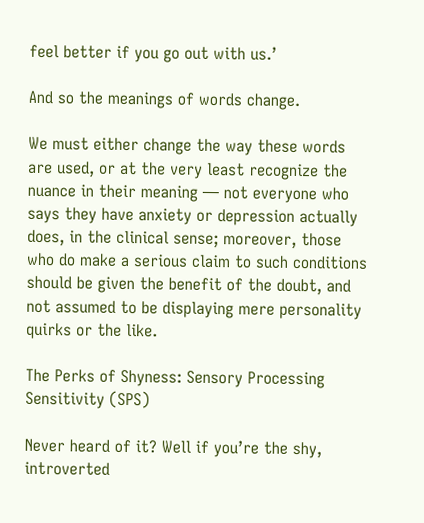feel better if you go out with us.’

And so the meanings of words change.

We must either change the way these words are used, or at the very least recognize the nuance in their meaning — not everyone who says they have anxiety or depression actually does, in the clinical sense; moreover, those who do make a serious claim to such conditions should be given the benefit of the doubt, and not assumed to be displaying mere personality quirks or the like.

The Perks of Shyness: Sensory Processing Sensitivity (SPS)

Never heard of it? Well if you’re the shy, introverted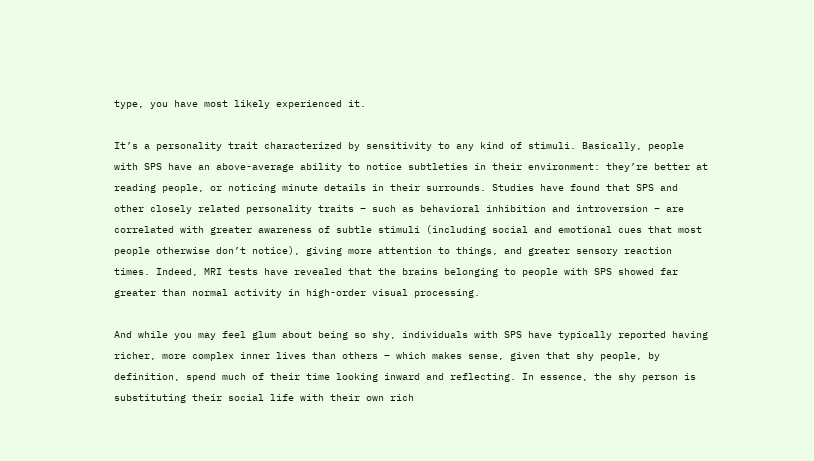type, you have most likely experienced it.

It’s a personality trait characterized by sensitivity to any kind of stimuli. Basically, people with SPS have an above-average ability to notice subtleties in their environment: they’re better at reading people, or noticing minute details in their surrounds. Studies have found that SPS and other closely related personality traits – such as behavioral inhibition and introversion – are correlated with greater awareness of subtle stimuli (including social and emotional cues that most people otherwise don’t notice), giving more attention to things, and greater sensory reaction times. Indeed, MRI tests have revealed that the brains belonging to people with SPS showed far greater than normal activity in high-order visual processing.

And while you may feel glum about being so shy, individuals with SPS have typically reported having richer, more complex inner lives than others – which makes sense, given that shy people, by definition, spend much of their time looking inward and reflecting. In essence, the shy person is substituting their social life with their own rich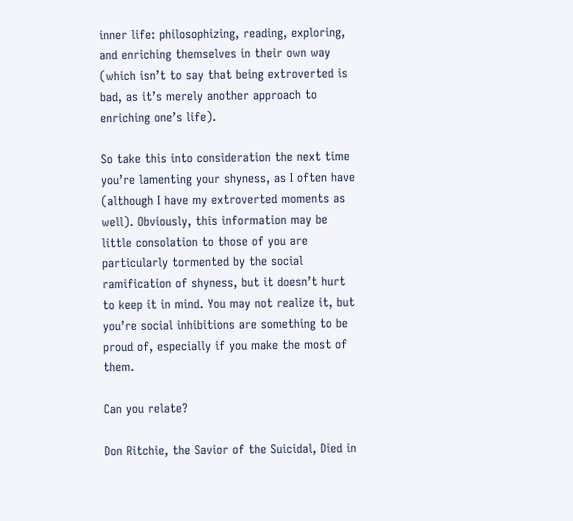inner life: philosophizing, reading, exploring, and enriching themselves in their own way (which isn’t to say that being extroverted is bad, as it’s merely another approach to enriching one’s life).

So take this into consideration the next time you’re lamenting your shyness, as I often have (although I have my extroverted moments as well). Obviously, this information may be little consolation to those of you are particularly tormented by the social ramification of shyness, but it doesn’t hurt to keep it in mind. You may not realize it, but you’re social inhibitions are something to be proud of, especially if you make the most of them.

Can you relate?

Don Ritchie, the Savior of the Suicidal, Died in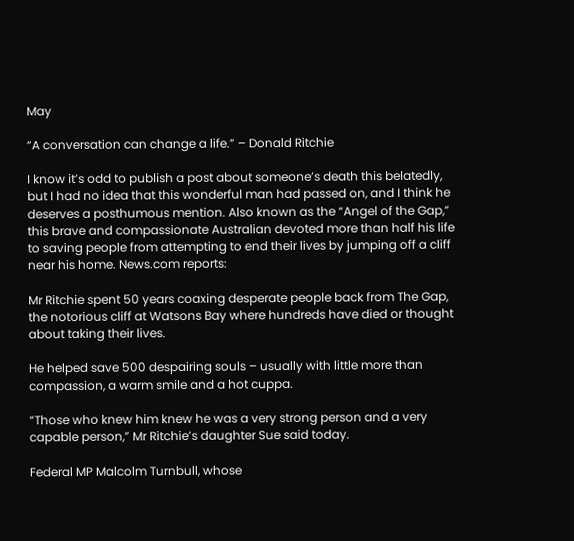May

“A conversation can change a life.” – Donald Ritchie

I know it’s odd to publish a post about someone’s death this belatedly, but I had no idea that this wonderful man had passed on, and I think he deserves a posthumous mention. Also known as the “Angel of the Gap,” this brave and compassionate Australian devoted more than half his life to saving people from attempting to end their lives by jumping off a cliff  near his home. News.com reports:

Mr Ritchie spent 50 years coaxing desperate people back from The Gap, the notorious cliff at Watsons Bay where hundreds have died or thought about taking their lives.

He helped save 500 despairing souls – usually with little more than compassion, a warm smile and a hot cuppa.

“Those who knew him knew he was a very strong person and a very capable person,” Mr Ritchie’s daughter Sue said today.

Federal MP Malcolm Turnbull, whose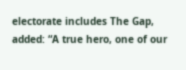electorate includes The Gap, added: “A true hero, one of our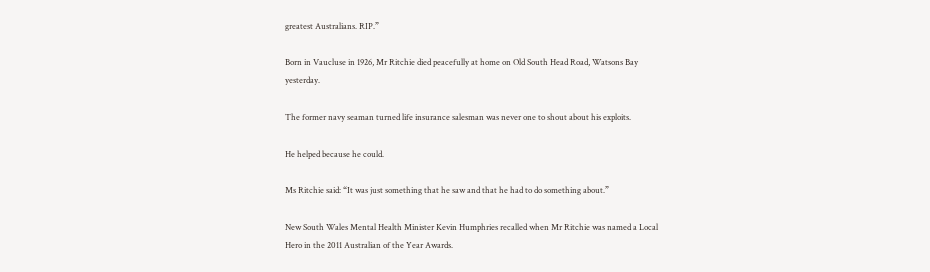greatest Australians. RIP.”

Born in Vaucluse in 1926, Mr Ritchie died peacefully at home on Old South Head Road, Watsons Bay yesterday.

The former navy seaman turned life insurance salesman was never one to shout about his exploits.

He helped because he could.

Ms Ritchie said: “It was just something that he saw and that he had to do something about.”

New South Wales Mental Health Minister Kevin Humphries recalled when Mr Ritchie was named a Local Hero in the 2011 Australian of the Year Awards.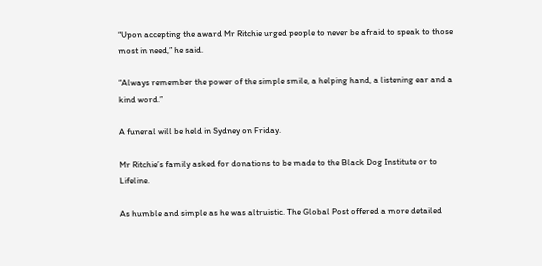“Upon accepting the award Mr Ritchie urged people to never be afraid to speak to those most in need,” he said.

“Always remember the power of the simple smile, a helping hand, a listening ear and a kind word.”

A funeral will be held in Sydney on Friday.

Mr Ritchie’s family asked for donations to be made to the Black Dog Institute or to Lifeline.

As humble and simple as he was altruistic. The Global Post offered a more detailed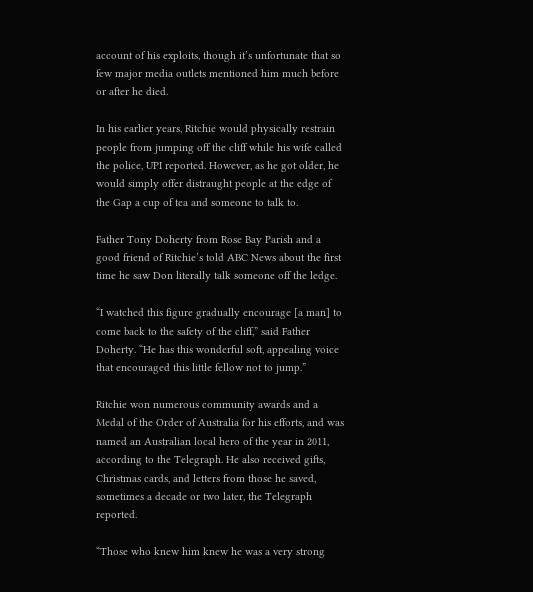account of his exploits, though it’s unfortunate that so few major media outlets mentioned him much before or after he died.

In his earlier years, Ritchie would physically restrain people from jumping off the cliff while his wife called the police, UPI reported. However, as he got older, he would simply offer distraught people at the edge of the Gap a cup of tea and someone to talk to.

Father Tony Doherty from Rose Bay Parish and a good friend of Ritchie’s told ABC News about the first time he saw Don literally talk someone off the ledge.

“I watched this figure gradually encourage [a man] to come back to the safety of the cliff,” said Father Doherty. “He has this wonderful soft, appealing voice that encouraged this little fellow not to jump.”

Ritchie won numerous community awards and a Medal of the Order of Australia for his efforts, and was named an Australian local hero of the year in 2011, according to the Telegraph. He also received gifts, Christmas cards, and letters from those he saved, sometimes a decade or two later, the Telegraph reported.

“Those who knew him knew he was a very strong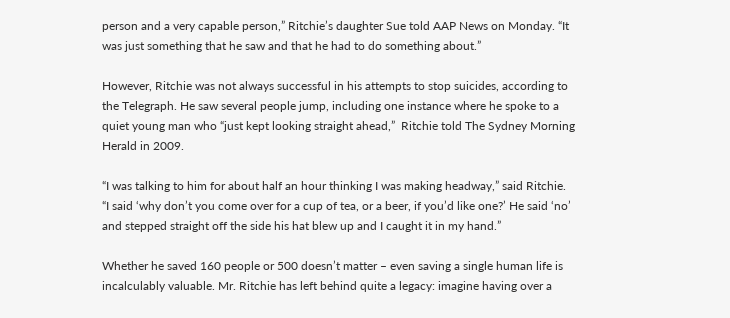person and a very capable person,” Ritchie’s daughter Sue told AAP News on Monday. “It was just something that he saw and that he had to do something about.”

However, Ritchie was not always successful in his attempts to stop suicides, according to the Telegraph. He saw several people jump, including one instance where he spoke to a quiet young man who “just kept looking straight ahead,”  Ritchie told The Sydney Morning Herald in 2009.

“I was talking to him for about half an hour thinking I was making headway,” said Ritchie. “I said ‘why don’t you come over for a cup of tea, or a beer, if you’d like one?’ He said ‘no’ and stepped straight off the side his hat blew up and I caught it in my hand.”

Whether he saved 160 people or 500 doesn’t matter – even saving a single human life is incalculably valuable. Mr. Ritchie has left behind quite a legacy: imagine having over a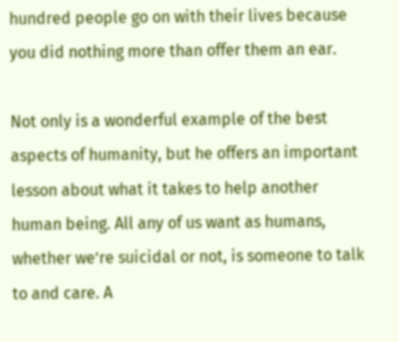hundred people go on with their lives because you did nothing more than offer them an ear.

Not only is a wonderful example of the best aspects of humanity, but he offers an important lesson about what it takes to help another human being. All any of us want as humans, whether we’re suicidal or not, is someone to talk to and care. A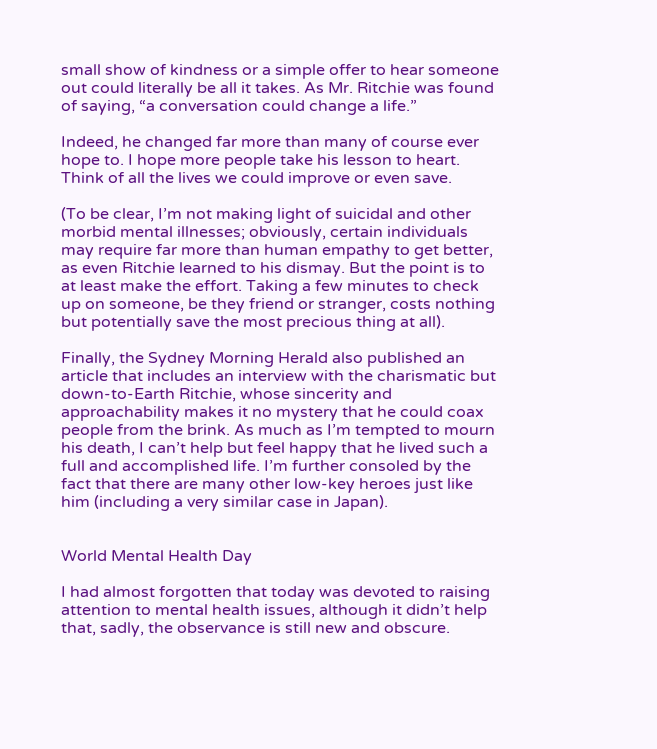small show of kindness or a simple offer to hear someone out could literally be all it takes. As Mr. Ritchie was found of saying, “a conversation could change a life.”

Indeed, he changed far more than many of course ever hope to. I hope more people take his lesson to heart. Think of all the lives we could improve or even save.

(To be clear, I’m not making light of suicidal and other morbid mental illnesses; obviously, certain individuals may require far more than human empathy to get better, as even Ritchie learned to his dismay. But the point is to at least make the effort. Taking a few minutes to check up on someone, be they friend or stranger, costs nothing but potentially save the most precious thing at all).

Finally, the Sydney Morning Herald also published an article that includes an interview with the charismatic but down-to-Earth Ritchie, whose sincerity and approachability makes it no mystery that he could coax people from the brink. As much as I’m tempted to mourn his death, I can’t help but feel happy that he lived such a full and accomplished life. I’m further consoled by the fact that there are many other low-key heroes just like him (including a very similar case in Japan).


World Mental Health Day

I had almost forgotten that today was devoted to raising attention to mental health issues, although it didn’t help that, sadly, the observance is still new and obscure.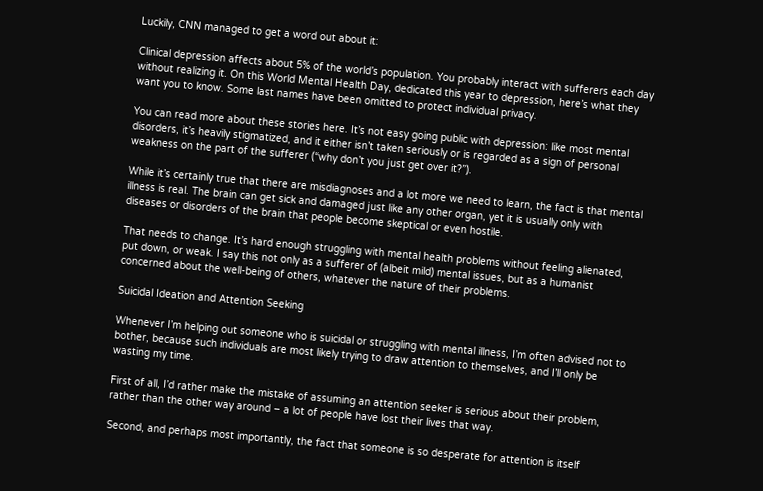Luckily, CNN managed to get a word out about it:

Clinical depression affects about 5% of the world’s population. You probably interact with sufferers each day without realizing it. On this World Mental Health Day, dedicated this year to depression, here’s what they want you to know. Some last names have been omitted to protect individual privacy.

You can read more about these stories here. It’s not easy going public with depression: like most mental disorders, it’s heavily stigmatized, and it either isn’t taken seriously or is regarded as a sign of personal weakness on the part of the sufferer (“why don’t you just get over it?”).

While it’s certainly true that there are misdiagnoses and a lot more we need to learn, the fact is that mental illness is real. The brain can get sick and damaged just like any other organ, yet it is usually only with diseases or disorders of the brain that people become skeptical or even hostile.

That needs to change. It’s hard enough struggling with mental health problems without feeling alienated, put down, or weak. I say this not only as a sufferer of (albeit mild) mental issues, but as a humanist concerned about the well-being of others, whatever the nature of their problems.

Suicidal Ideation and Attention Seeking

Whenever I’m helping out someone who is suicidal or struggling with mental illness, I’m often advised not to bother, because such individuals are most likely trying to draw attention to themselves, and I’ll only be wasting my time.

First of all, I’d rather make the mistake of assuming an attention seeker is serious about their problem, rather than the other way around – a lot of people have lost their lives that way.

Second, and perhaps most importantly, the fact that someone is so desperate for attention is itself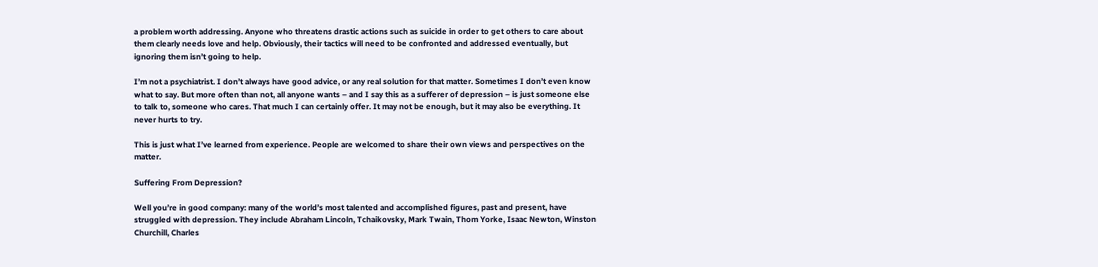a problem worth addressing. Anyone who threatens drastic actions such as suicide in order to get others to care about them clearly needs love and help. Obviously, their tactics will need to be confronted and addressed eventually, but ignoring them isn’t going to help.

I’m not a psychiatrist. I don’t always have good advice, or any real solution for that matter. Sometimes I don’t even know what to say. But more often than not, all anyone wants – and I say this as a sufferer of depression – is just someone else to talk to, someone who cares. That much I can certainly offer. It may not be enough, but it may also be everything. It never hurts to try.

This is just what I’ve learned from experience. People are welcomed to share their own views and perspectives on the matter.

Suffering From Depression?

Well you’re in good company: many of the world’s most talented and accomplished figures, past and present, have struggled with depression. They include Abraham Lincoln, Tchaikovsky, Mark Twain, Thom Yorke, Isaac Newton, Winston Churchill, Charles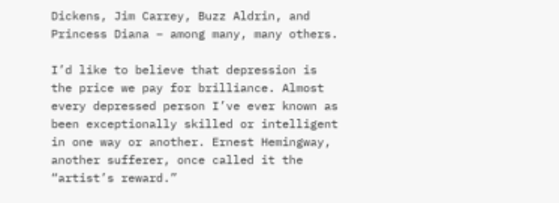Dickens, Jim Carrey, Buzz Aldrin, and Princess Diana – among many, many others.

I’d like to believe that depression is the price we pay for brilliance. Almost every depressed person I’ve ever known as been exceptionally skilled or intelligent in one way or another. Ernest Hemingway, another sufferer, once called it the “artist’s reward.”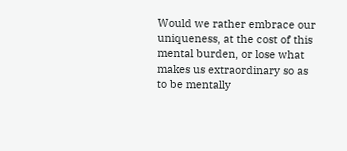Would we rather embrace our uniqueness, at the cost of this mental burden, or lose what makes us extraordinary so as to be mentally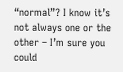“normal”? I know it’s not always one or the other – I’m sure you could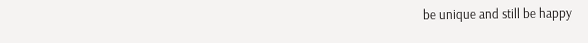be unique and still be happy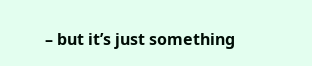– but it’s just something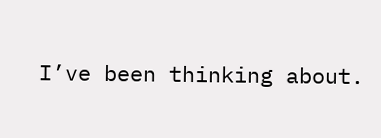I’ve been thinking about.